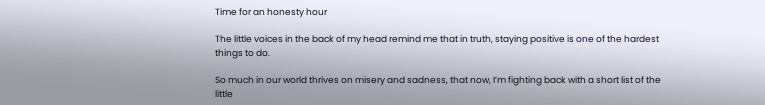Time for an honesty hour

The little voices in the back of my head remind me that in truth, staying positive is one of the hardest things to do.

So much in our world thrives on misery and sadness, that now, I’m fighting back with a short list of the little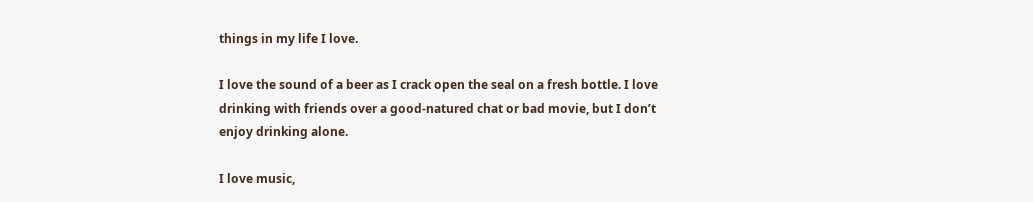things in my life I love.

I love the sound of a beer as I crack open the seal on a fresh bottle. I love drinking with friends over a good-natured chat or bad movie, but I don’t enjoy drinking alone.

I love music,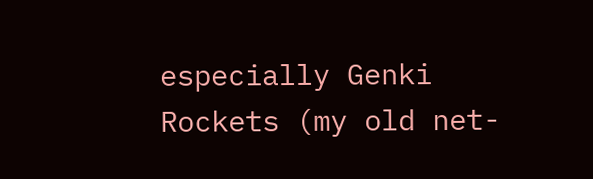especially Genki Rockets (my old net-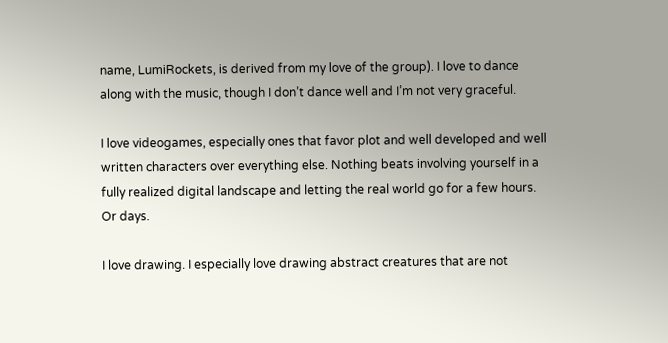name, LumiRockets, is derived from my love of the group). I love to dance along with the music, though I don’t dance well and I’m not very graceful.

I love videogames, especially ones that favor plot and well developed and well written characters over everything else. Nothing beats involving yourself in a fully realized digital landscape and letting the real world go for a few hours. Or days.

I love drawing. I especially love drawing abstract creatures that are not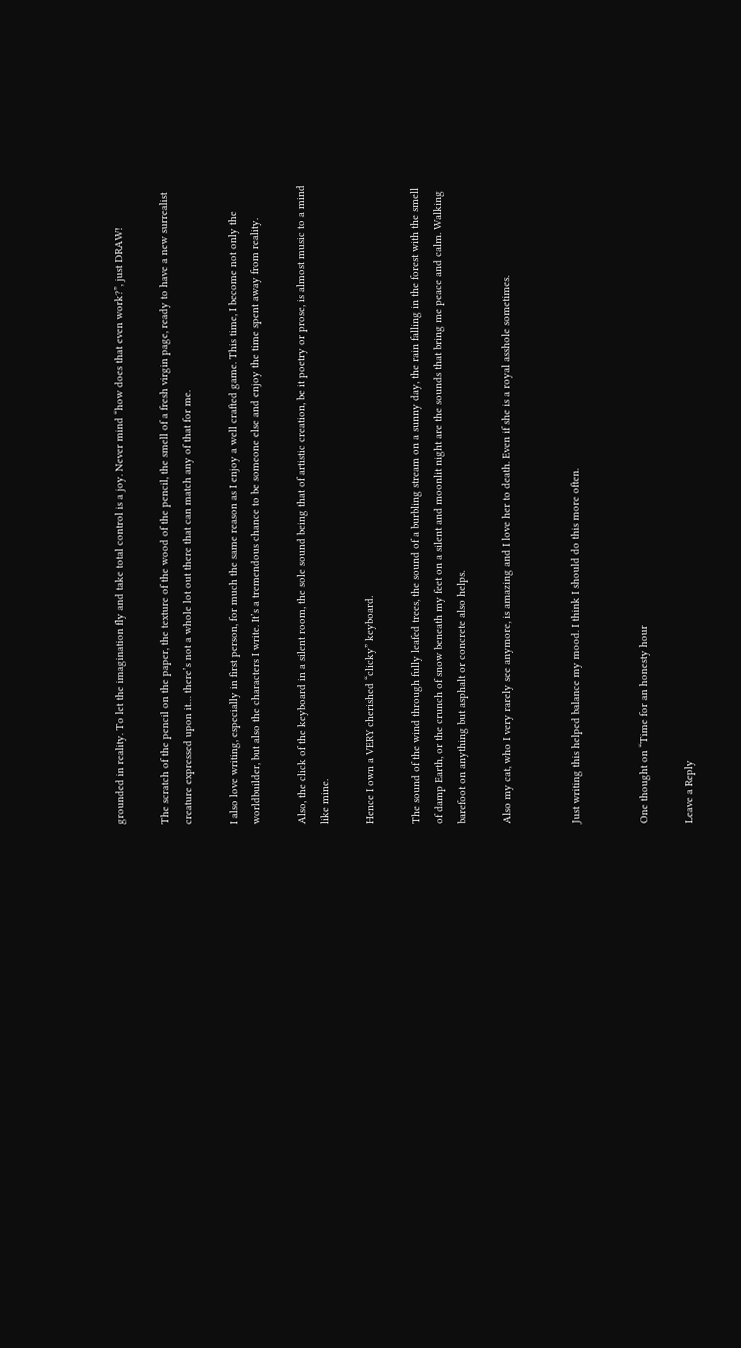grounded in reality. To let the imagination fly and take total control is a joy. Never mind “how does that even work?”, just DRAW!

The scratch of the pencil on the paper, the texture of the wood of the pencil, the smell of a fresh virgin page, ready to have a new surrealist creature expressed upon it… there’s not a whole lot out there that can match any of that for me.

I also love writing, especially in first person, for much the same reason as I enjoy a well crafted game. This time, I become not only the worldbuilder, but also the characters I write. It’s a tremendous chance to be someone else and enjoy the time spent away from reality.

Also, the click of the keyboard in a silent room, the sole sound being that of artistic creation, be it poetry or prose, is almost music to a mind like mine.

Hence I own a VERY cherished “clicky” keyboard.

The sound of the wind through fully leafed trees, the sound of a burbling stream on a sunny day, the rain falling in the forest with the smell of damp Earth, or the crunch of snow beneath my feet on a silent and moonlit night are the sounds that bring me peace and calm. Walking barefoot on anything but asphalt or concrete also helps.

Also my cat, who I very rarely see anymore, is amazing and I love her to death. Even if she is a royal asshole sometimes.


Just writing this helped balance my mood. I think I should do this more often.


One thought on “Time for an honesty hour

Leave a Reply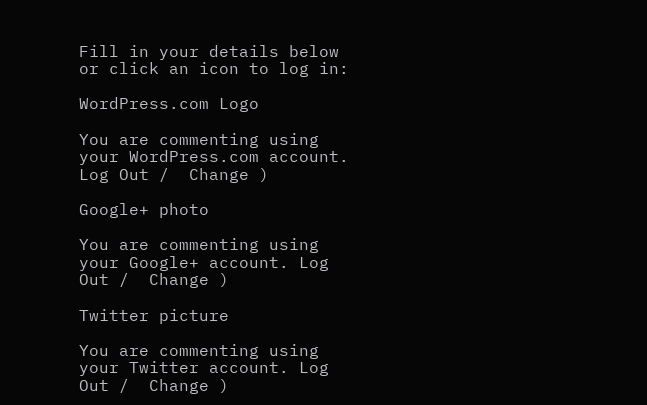Fill in your details below or click an icon to log in:

WordPress.com Logo

You are commenting using your WordPress.com account. Log Out /  Change )

Google+ photo

You are commenting using your Google+ account. Log Out /  Change )

Twitter picture

You are commenting using your Twitter account. Log Out /  Change )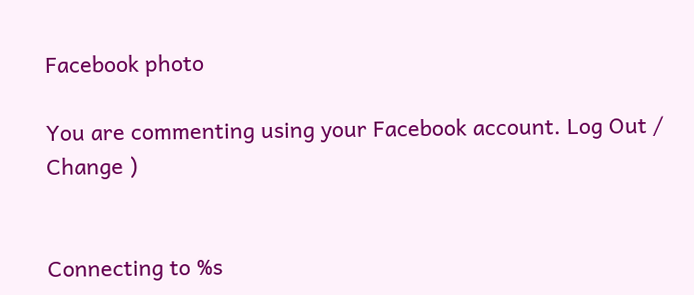Facebook photo

You are commenting using your Facebook account. Log Out /  Change )


Connecting to %s